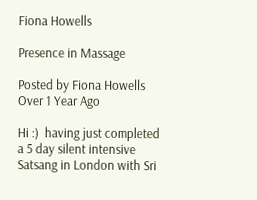Fiona Howells

Presence in Massage

Posted by Fiona Howells Over 1 Year Ago

Hi :)  having just completed a 5 day silent intensive Satsang in London with Sri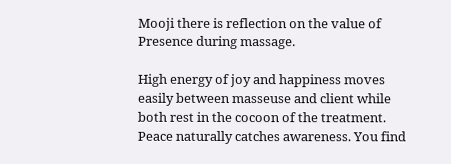Mooji there is reflection on the value of Presence during massage.

High energy of joy and happiness moves easily between masseuse and client while both rest in the cocoon of the treatment. Peace naturally catches awareness. You find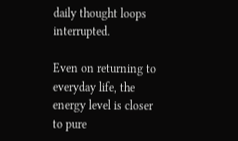daily thought loops interrupted.

Even on returning to everyday life, the energy level is closer to pure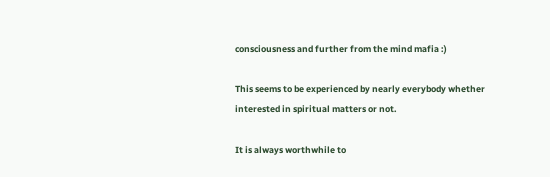consciousness and further from the mind mafia :)

This seems to be experienced by nearly everybody whether interested in spiritual matters or not.

It is always worthwhile to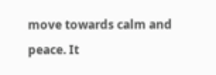move towards calm and peace. It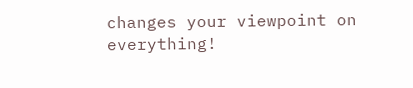changes your viewpoint on everything!